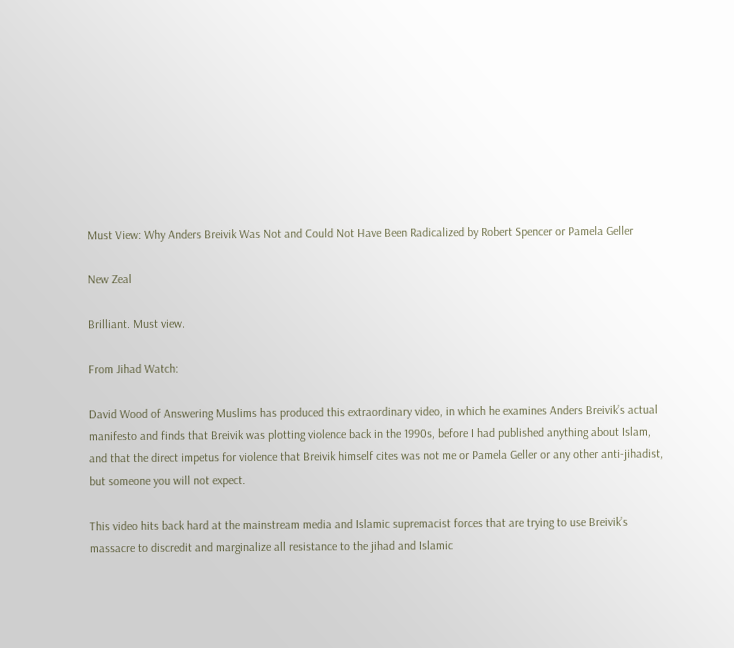Must View: Why Anders Breivik Was Not and Could Not Have Been Radicalized by Robert Spencer or Pamela Geller

New Zeal

Brilliant. Must view.

From Jihad Watch:

David Wood of Answering Muslims has produced this extraordinary video, in which he examines Anders Breivik’s actual manifesto and finds that Breivik was plotting violence back in the 1990s, before I had published anything about Islam, and that the direct impetus for violence that Breivik himself cites was not me or Pamela Geller or any other anti-jihadist, but someone you will not expect.

This video hits back hard at the mainstream media and Islamic supremacist forces that are trying to use Breivik’s massacre to discredit and marginalize all resistance to the jihad and Islamic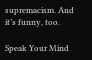supremacism. And it’s funny, too.

Speak Your Mind